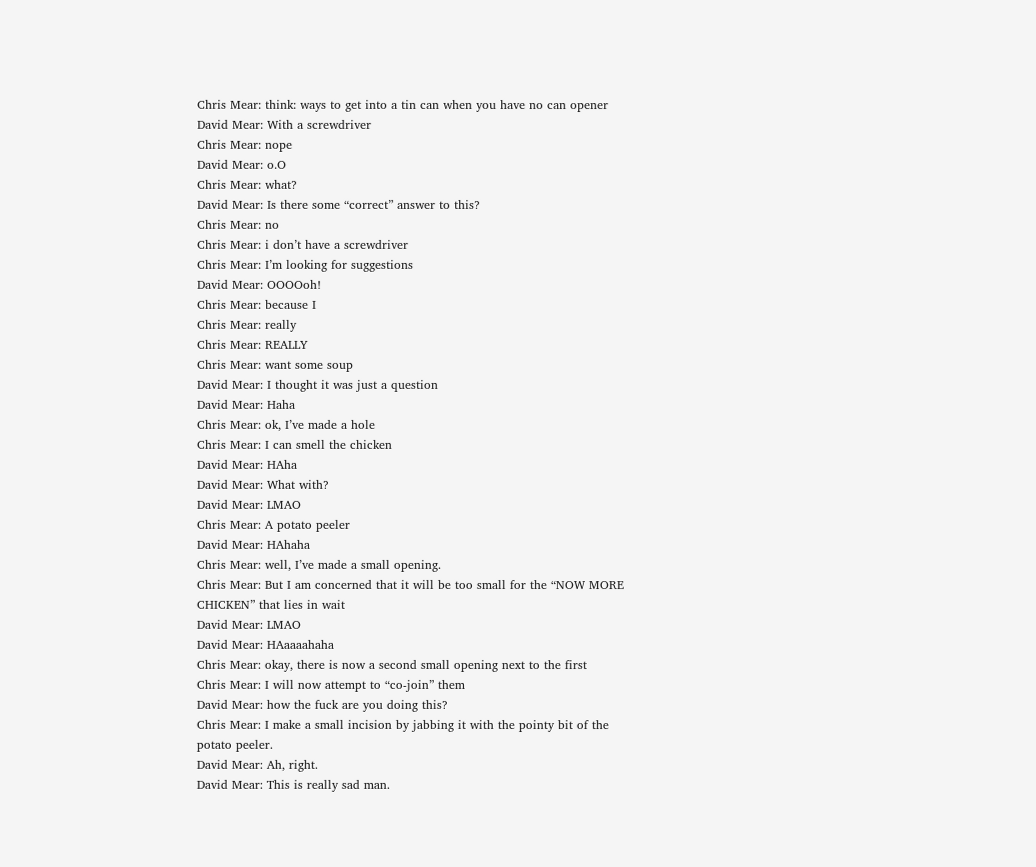Chris Mear: think: ways to get into a tin can when you have no can opener
David Mear: With a screwdriver
Chris Mear: nope
David Mear: o.O
Chris Mear: what?
David Mear: Is there some “correct” answer to this?
Chris Mear: no
Chris Mear: i don’t have a screwdriver
Chris Mear: I’m looking for suggestions
David Mear: OOOOoh!
Chris Mear: because I
Chris Mear: really
Chris Mear: REALLY
Chris Mear: want some soup
David Mear: I thought it was just a question
David Mear: Haha
Chris Mear: ok, I’ve made a hole
Chris Mear: I can smell the chicken
David Mear: HAha
David Mear: What with?
David Mear: LMAO
Chris Mear: A potato peeler
David Mear: HAhaha
Chris Mear: well, I’ve made a small opening.
Chris Mear: But I am concerned that it will be too small for the “NOW MORE CHICKEN” that lies in wait
David Mear: LMAO
David Mear: HAaaaahaha
Chris Mear: okay, there is now a second small opening next to the first
Chris Mear: I will now attempt to “co-join” them
David Mear: how the fuck are you doing this?
Chris Mear: I make a small incision by jabbing it with the pointy bit of the potato peeler.
David Mear: Ah, right.
David Mear: This is really sad man.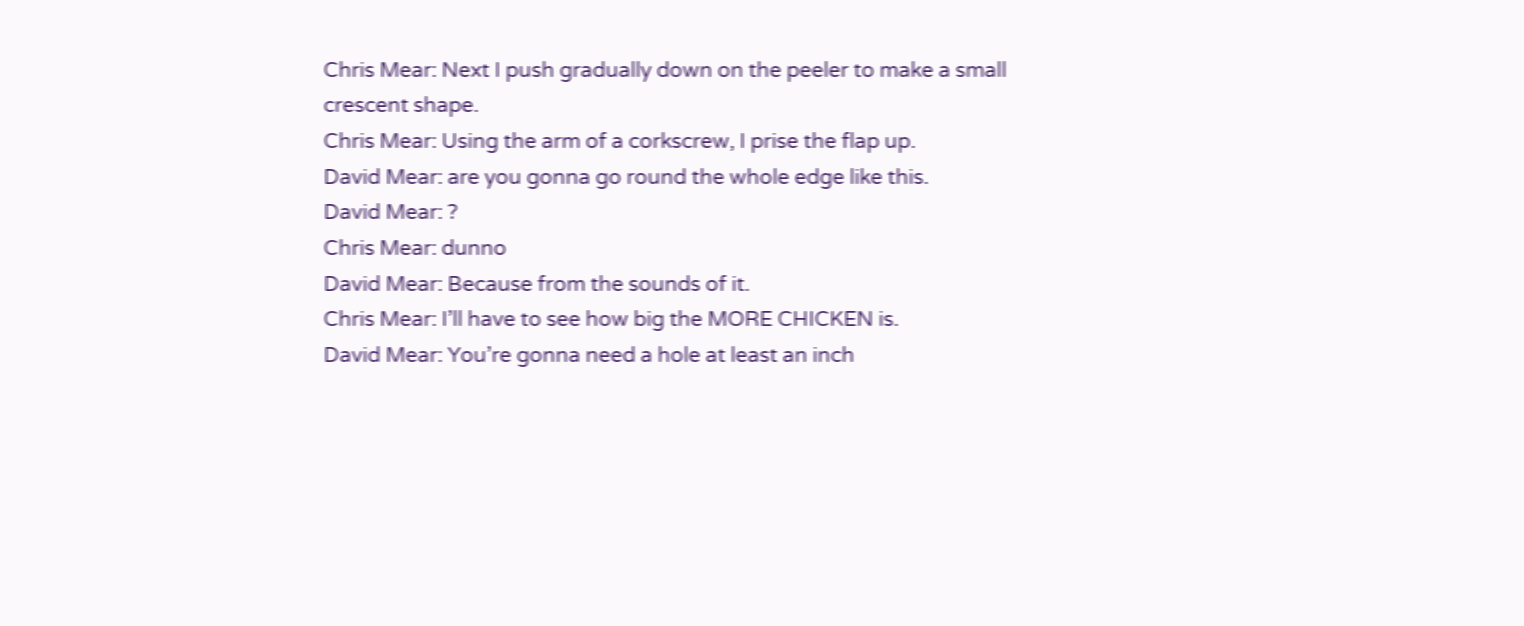Chris Mear: Next I push gradually down on the peeler to make a small crescent shape.
Chris Mear: Using the arm of a corkscrew, I prise the flap up.
David Mear: are you gonna go round the whole edge like this.
David Mear: ?
Chris Mear: dunno
David Mear: Because from the sounds of it.
Chris Mear: I’ll have to see how big the MORE CHICKEN is.
David Mear: You’re gonna need a hole at least an inch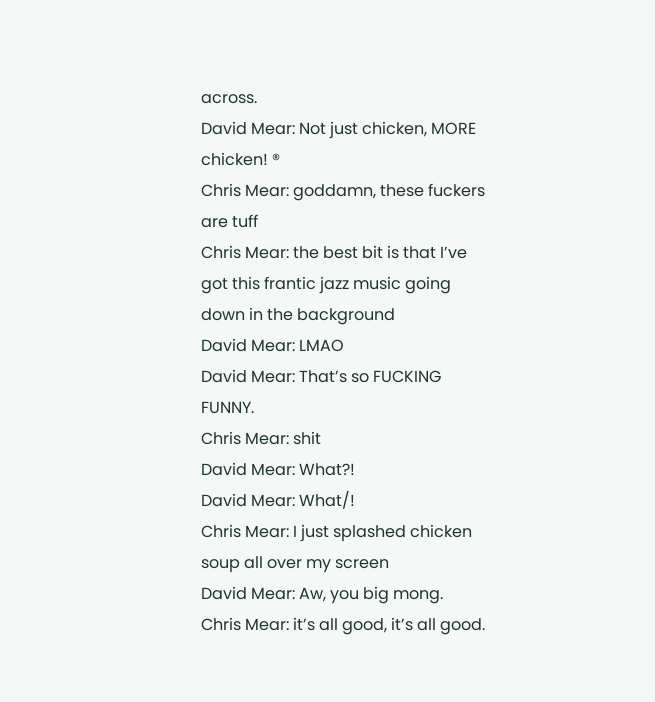across.
David Mear: Not just chicken, MORE chicken! ®
Chris Mear: goddamn, these fuckers are tuff
Chris Mear: the best bit is that I’ve got this frantic jazz music going down in the background
David Mear: LMAO
David Mear: That’s so FUCKING FUNNY.
Chris Mear: shit
David Mear: What?!
David Mear: What/!
Chris Mear: I just splashed chicken soup all over my screen
David Mear: Aw, you big mong.
Chris Mear: it’s all good, it’s all good.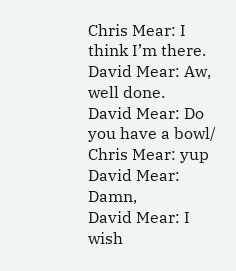Chris Mear: I think I’m there.
David Mear: Aw, well done.
David Mear: Do you have a bowl/
Chris Mear: yup
David Mear: Damn,
David Mear: I wish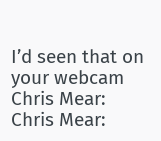I’d seen that on your webcam
Chris Mear:
Chris Mear: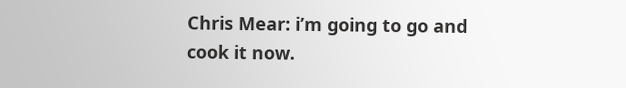Chris Mear: i’m going to go and cook it now.